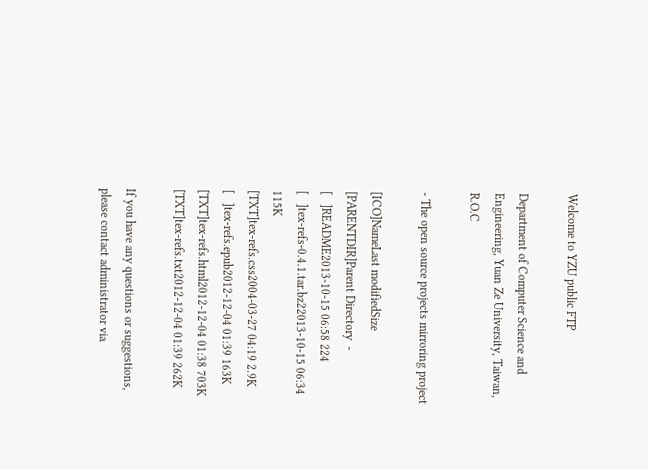Welcome to YZU public FTP

Department of Computer Science and Engineering, Yuan Ze University, Taiwan, R.O.C

- The open source projects mirroring project

[ICO]NameLast modifiedSize
[PARENTDIR]Parent Directory  -
[   ]README2013-10-15 06:58 224
[   ]tex-refs-0.4.1.tar.bz22013-10-15 06:34 115K
[TXT]tex-refs.css2004-03-27 04:19 2.9K
[   ]tex-refs.epub2012-12-04 01:39 163K
[TXT]tex-refs.html2012-12-04 01:38 703K
[TXT]tex-refs.txt2012-12-04 01:39 262K

If you have any questions or suggestions, please contact administrator via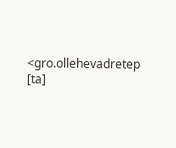<gro.ollehevadretep [ta]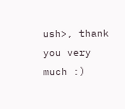ush>, thank you very much :)